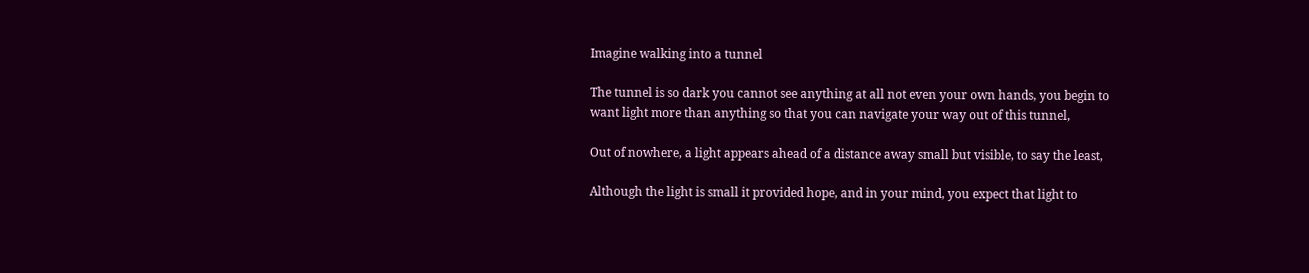Imagine walking into a tunnel

The tunnel is so dark you cannot see anything at all not even your own hands, you begin to want light more than anything so that you can navigate your way out of this tunnel,

Out of nowhere, a light appears ahead of a distance away small but visible, to say the least,

Although the light is small it provided hope, and in your mind, you expect that light to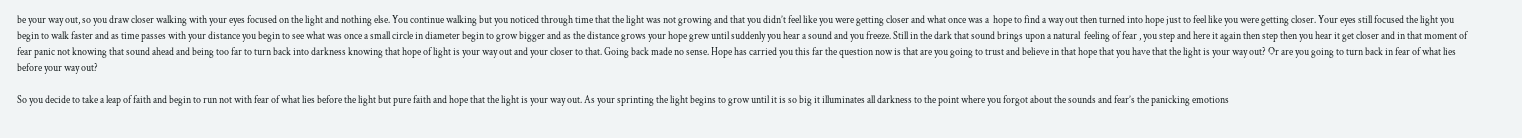be your way out, so you draw closer walking with your eyes focused on the light and nothing else. You continue walking but you noticed through time that the light was not growing and that you didn’t feel like you were getting closer and what once was a  hope to find a way out then turned into hope just to feel like you were getting closer. Your eyes still focused the light you begin to walk faster and as time passes with your distance you begin to see what was once a small circle in diameter begin to grow bigger and as the distance grows your hope grew until suddenly you hear a sound and you freeze. Still in the dark that sound brings upon a natural  feeling of fear , you step and here it again then step then you hear it get closer and in that moment of fear panic not knowing that sound ahead and being too far to turn back into darkness knowing that hope of light is your way out and your closer to that. Going back made no sense. Hope has carried you this far the question now is that are you going to trust and believe in that hope that you have that the light is your way out? Or are you going to turn back in fear of what lies before your way out?

So you decide to take a leap of faith and begin to run not with fear of what lies before the light but pure faith and hope that the light is your way out. As your sprinting the light begins to grow until it is so big it illuminates all darkness to the point where you forgot about the sounds and fear’s the panicking emotions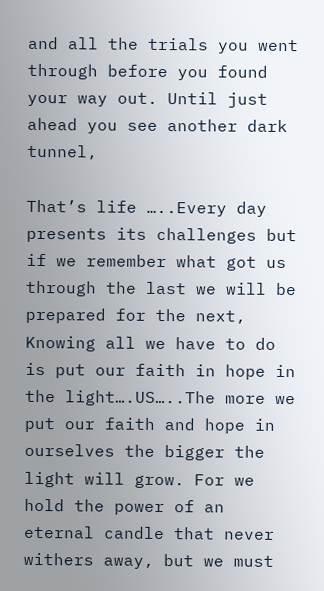and all the trials you went through before you found your way out. Until just ahead you see another dark tunnel,

That’s life …..Every day presents its challenges but if we remember what got us through the last we will be prepared for the next, Knowing all we have to do is put our faith in hope in the light….US…..The more we put our faith and hope in ourselves the bigger the light will grow. For we hold the power of an eternal candle that never withers away, but we must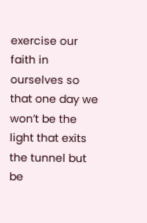exercise our faith in ourselves so that one day we won’t be the light that exits the tunnel but be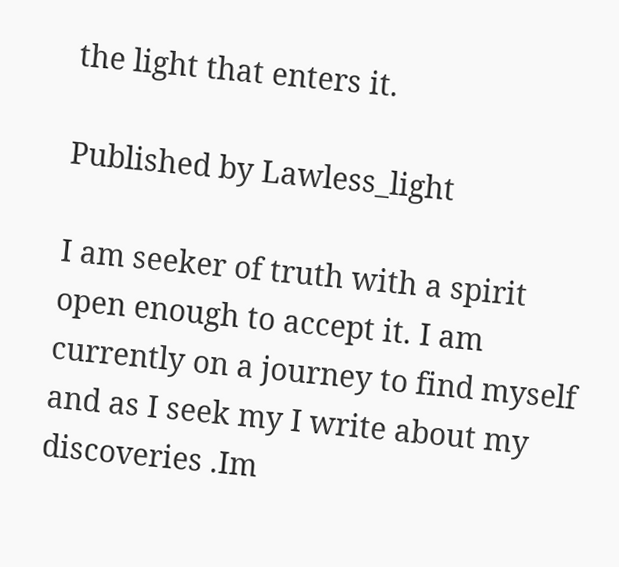the light that enters it.

Published by Lawless_light

I am seeker of truth with a spirit open enough to accept it. I am currently on a journey to find myself and as I seek my I write about my discoveries .Im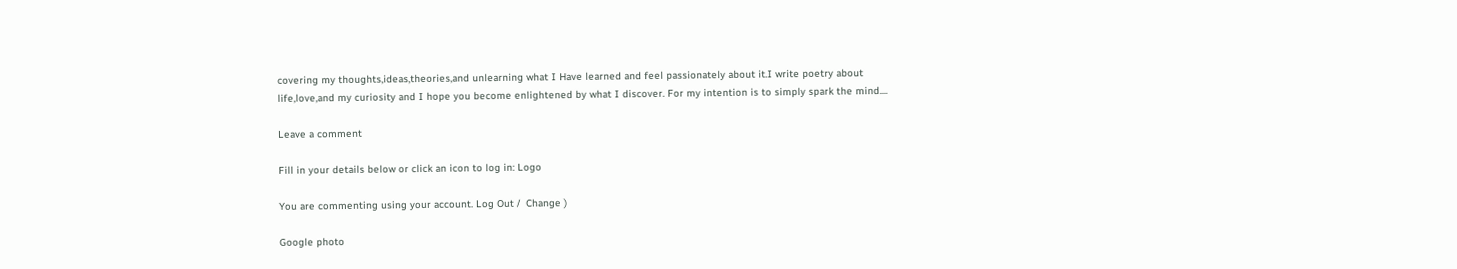covering my thoughts,ideas,theories,and unlearning what I Have learned and feel passionately about it.I write poetry about life,love,and my curiosity and I hope you become enlightened by what I discover. For my intention is to simply spark the mind....

Leave a comment

Fill in your details below or click an icon to log in: Logo

You are commenting using your account. Log Out /  Change )

Google photo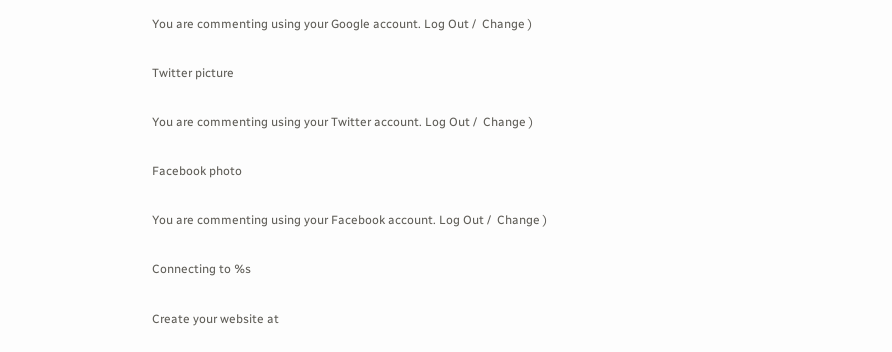You are commenting using your Google account. Log Out /  Change )

Twitter picture

You are commenting using your Twitter account. Log Out /  Change )

Facebook photo

You are commenting using your Facebook account. Log Out /  Change )

Connecting to %s

Create your website at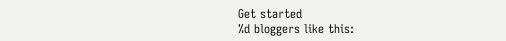Get started
%d bloggers like this: